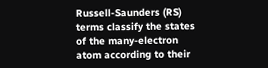Russell-Saunders (RS) terms classify the states of the many-electron atom according to their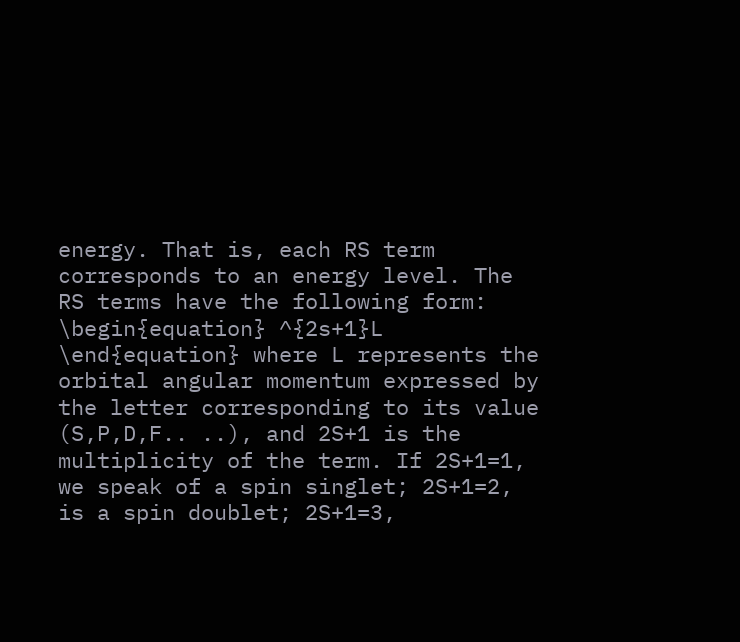energy. That is, each RS term corresponds to an energy level. The RS terms have the following form: \begin{equation} ^{2s+1}L \end{equation} where L represents the orbital angular momentum expressed by the letter corresponding to its value (S,P,D,F.. ..), and 2S+1 is the multiplicity of the term. If 2S+1=1, we speak of a spin singlet; 2S+1=2, is a spin doublet; 2S+1=3,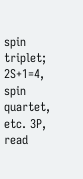spin triplet; 2S+1=4, spin quartet, etc. 3P, read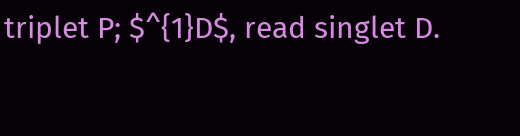triplet P; $^{1}D$, read singlet D.